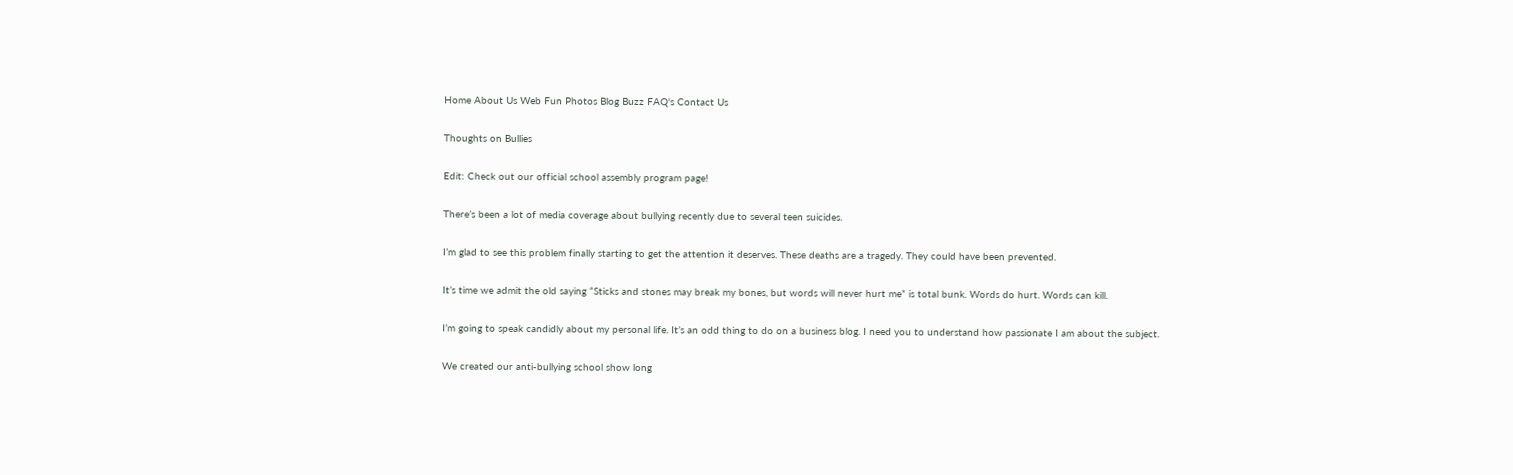Home About Us Web Fun Photos Blog Buzz FAQ's Contact Us

Thoughts on Bullies

Edit: Check out our official school assembly program page!

There’s been a lot of media coverage about bullying recently due to several teen suicides.

I’m glad to see this problem finally starting to get the attention it deserves. These deaths are a tragedy. They could have been prevented.

It’s time we admit the old saying “Sticks and stones may break my bones, but words will never hurt me” is total bunk. Words do hurt. Words can kill.

I’m going to speak candidly about my personal life. It’s an odd thing to do on a business blog. I need you to understand how passionate I am about the subject.

We created our anti-bullying school show long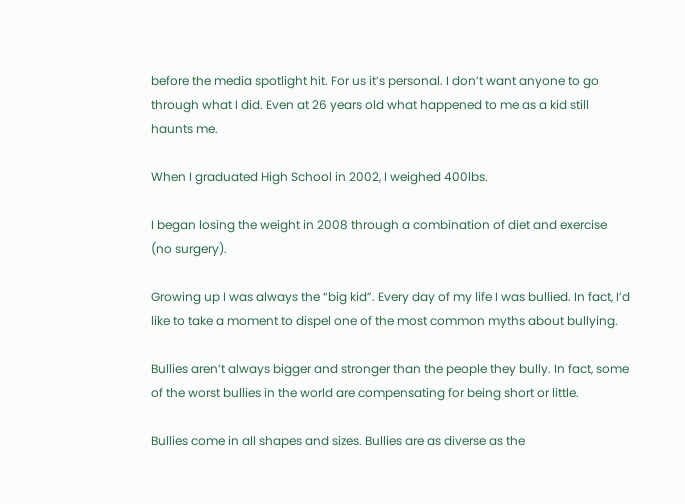before the media spotlight hit. For us it’s personal. I don’t want anyone to go through what I did. Even at 26 years old what happened to me as a kid still haunts me.

When I graduated High School in 2002, I weighed 400lbs.

I began losing the weight in 2008 through a combination of diet and exercise (no surgery).

Growing up I was always the “big kid”. Every day of my life I was bullied. In fact, I’d like to take a moment to dispel one of the most common myths about bullying.

Bullies aren’t always bigger and stronger than the people they bully. In fact, some of the worst bullies in the world are compensating for being short or little.

Bullies come in all shapes and sizes. Bullies are as diverse as the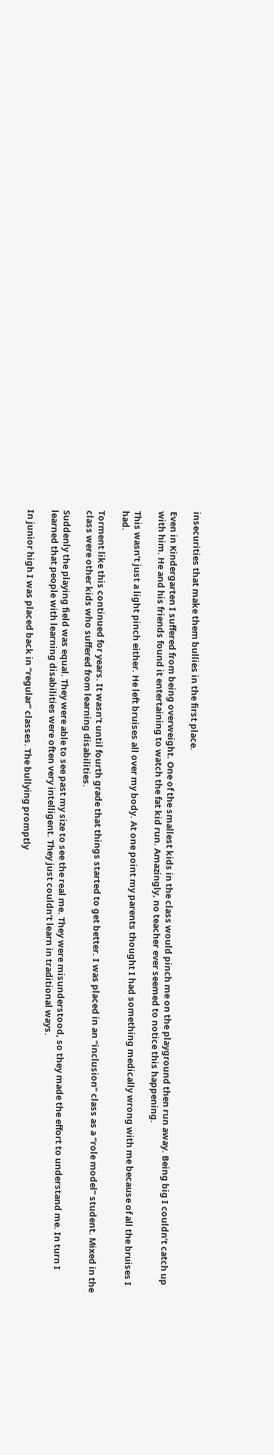insecurities that make them bullies in the first place.

Even in Kindergarten I suffered from being overweight. One of the smallest kids in the class would pinch me on the playground then run away. Being big I couldn’t catch up with him. He and his friends found it entertaining to watch the fat kid run. Amazingly, no teacher ever seemed to notice this happening.

This wasn’t just a light pinch either. He left bruises all over my body. At one point my parents thought I had something medically wrong with me because of all the bruises I had.

Torment like this continued for years. It wasn’t until fourth grade that things started to get better. I was placed in an “inclusion” class as a “role model” student. Mixed in the class were other kids who suffered from learning disabilities.

Suddenly the playing field was equal. They were able to see past my size to see the real me. They were misunderstood, so they made the effort to understand me. In turn I learned that people with learning disabilities were often very intelligent. They just couldn’t learn in traditional ways.

In junior high I was placed back in “regular” classes. The bullying promptly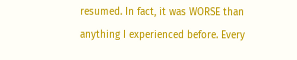resumed. In fact, it was WORSE than anything I experienced before. Every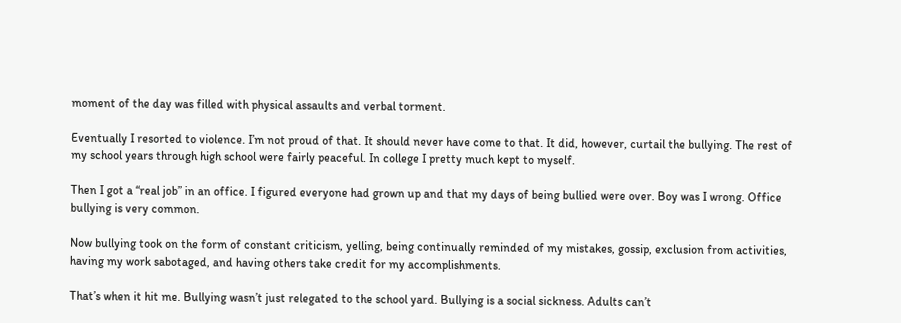moment of the day was filled with physical assaults and verbal torment.

Eventually I resorted to violence. I’m not proud of that. It should never have come to that. It did, however, curtail the bullying. The rest of my school years through high school were fairly peaceful. In college I pretty much kept to myself.

Then I got a “real job” in an office. I figured everyone had grown up and that my days of being bullied were over. Boy was I wrong. Office bullying is very common.

Now bullying took on the form of constant criticism, yelling, being continually reminded of my mistakes, gossip, exclusion from activities, having my work sabotaged, and having others take credit for my accomplishments.

That’s when it hit me. Bullying wasn’t just relegated to the school yard. Bullying is a social sickness. Adults can’t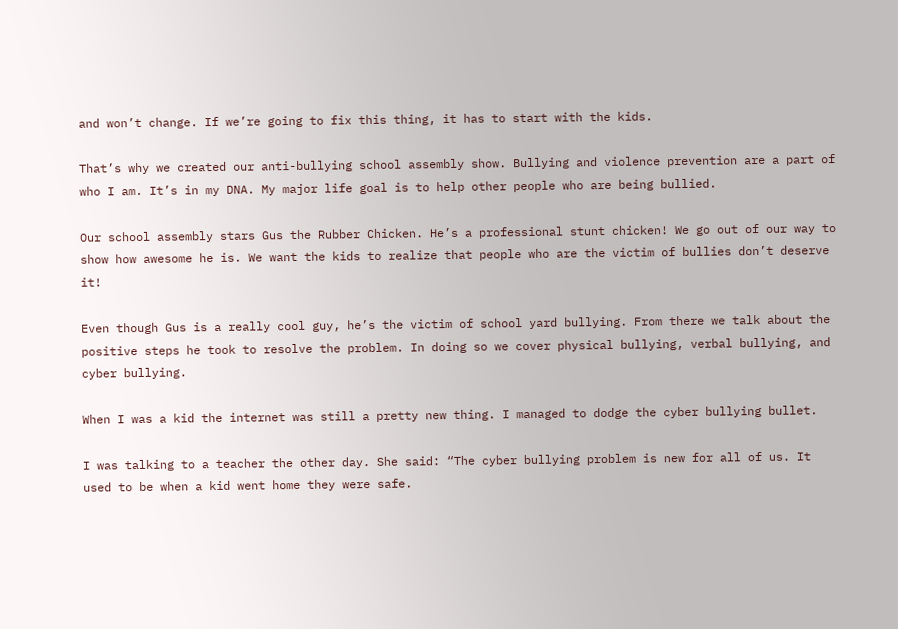and won’t change. If we’re going to fix this thing, it has to start with the kids.

That’s why we created our anti-bullying school assembly show. Bullying and violence prevention are a part of who I am. It’s in my DNA. My major life goal is to help other people who are being bullied.

Our school assembly stars Gus the Rubber Chicken. He’s a professional stunt chicken! We go out of our way to show how awesome he is. We want the kids to realize that people who are the victim of bullies don’t deserve it!

Even though Gus is a really cool guy, he’s the victim of school yard bullying. From there we talk about the positive steps he took to resolve the problem. In doing so we cover physical bullying, verbal bullying, and cyber bullying.

When I was a kid the internet was still a pretty new thing. I managed to dodge the cyber bullying bullet.

I was talking to a teacher the other day. She said: “The cyber bullying problem is new for all of us. It used to be when a kid went home they were safe.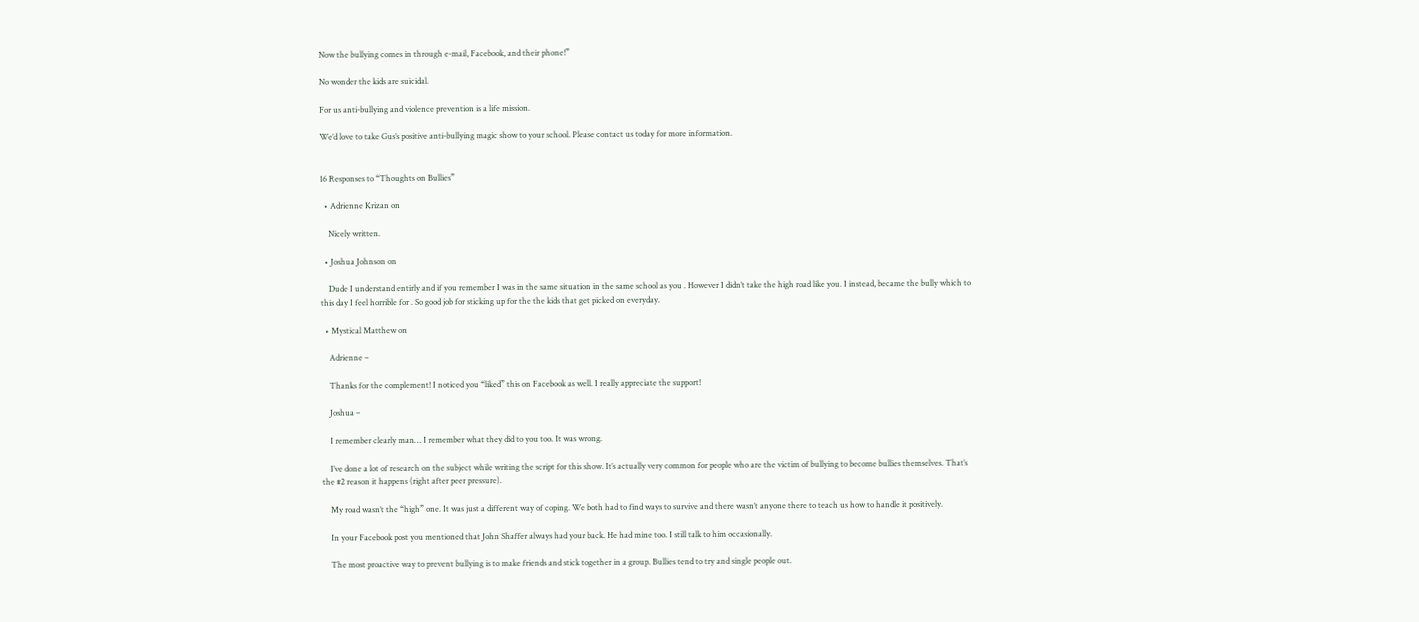Now the bullying comes in through e-mail, Facebook, and their phone!”

No wonder the kids are suicidal.

For us anti-bullying and violence prevention is a life mission.

We’d love to take Gus’s positive anti-bullying magic show to your school. Please contact us today for more information.


16 Responses to “Thoughts on Bullies”

  • Adrienne Krizan on

    Nicely written.

  • Joshua Johnson on

    Dude I understand entirly and if you remember I was in the same situation in the same school as you . However I didn’t take the high road like you. I instead, became the bully which to this day I feel horrible for . So good job for sticking up for the the kids that get picked on everyday.

  • Mystical Matthew on

    Adrienne –

    Thanks for the complement! I noticed you “liked” this on Facebook as well. I really appreciate the support!

    Joshua –

    I remember clearly man… I remember what they did to you too. It was wrong.

    I’ve done a lot of research on the subject while writing the script for this show. It’s actually very common for people who are the victim of bullying to become bullies themselves. That’s the #2 reason it happens (right after peer pressure).

    My road wasn’t the “high” one. It was just a different way of coping. We both had to find ways to survive and there wasn’t anyone there to teach us how to handle it positively.

    In your Facebook post you mentioned that John Shaffer always had your back. He had mine too. I still talk to him occasionally.

    The most proactive way to prevent bullying is to make friends and stick together in a group. Bullies tend to try and single people out.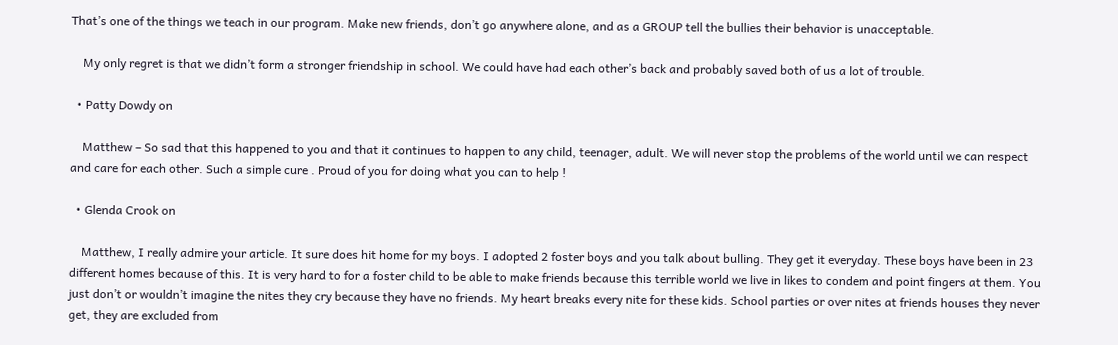That’s one of the things we teach in our program. Make new friends, don’t go anywhere alone, and as a GROUP tell the bullies their behavior is unacceptable.

    My only regret is that we didn’t form a stronger friendship in school. We could have had each other’s back and probably saved both of us a lot of trouble.

  • Patty Dowdy on

    Matthew – So sad that this happened to you and that it continues to happen to any child, teenager, adult. We will never stop the problems of the world until we can respect and care for each other. Such a simple cure . Proud of you for doing what you can to help !

  • Glenda Crook on

    Matthew, I really admire your article. It sure does hit home for my boys. I adopted 2 foster boys and you talk about bulling. They get it everyday. These boys have been in 23 different homes because of this. It is very hard to for a foster child to be able to make friends because this terrible world we live in likes to condem and point fingers at them. You just don’t or wouldn’t imagine the nites they cry because they have no friends. My heart breaks every nite for these kids. School parties or over nites at friends houses they never get, they are excluded from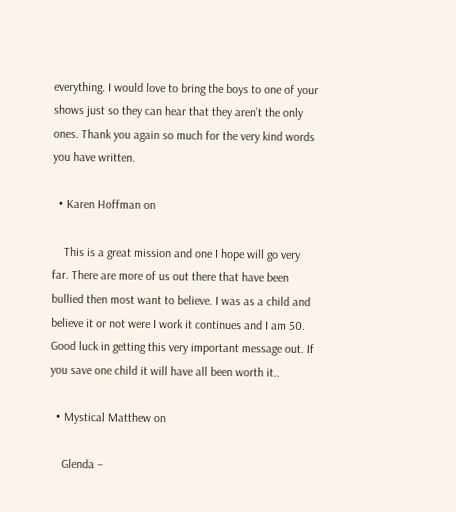everything. I would love to bring the boys to one of your shows just so they can hear that they aren’t the only ones. Thank you again so much for the very kind words you have written.

  • Karen Hoffman on

    This is a great mission and one I hope will go very far. There are more of us out there that have been bullied then most want to believe. I was as a child and believe it or not were I work it continues and I am 50. Good luck in getting this very important message out. If you save one child it will have all been worth it..

  • Mystical Matthew on

    Glenda –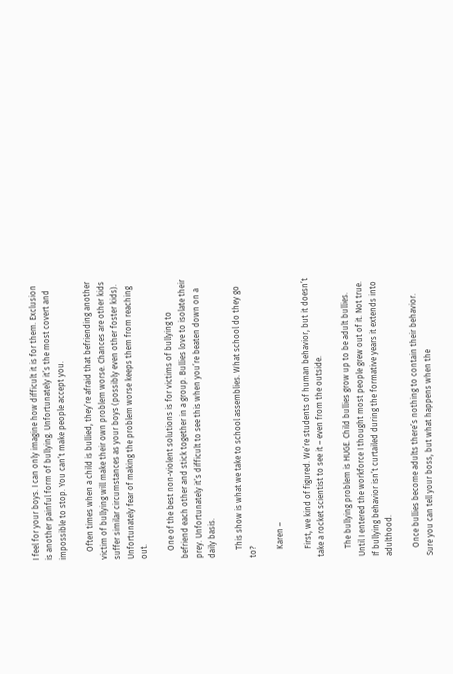I feel for your boys. I can only imagine how difficult it is for them. Exclusion is another painful form of bullying. Unfortunately it’s the most covert and impossible to stop. You can’t make people accept you.

    Often times when a child is bullied, they’re afraid that befriending another victim of bullying will make their own problem worse. Chances are other kids suffer similar circumstances as your boys (possibly even other foster kids). Unfortunately fear of making the problem worse keeps them from reaching out.

    One of the best non-violent solutions is for victims of bullying to befriend each other and stick together in a group. Bullies love to isolate their prey. Unfortunately it’s difficult to see this when you’re beaten down on a daily basis.

    This show is what we take to school assemblies. What school do they go to?

    Karen –

    First, we kind of figured. We’re students of human behavior, but it doesn’t take a rocket scientist to see it – even from the outside.

    The bullying problem is HUGE. Child bullies grow up to be adult bullies. Until I entered the workforce I thought most people grew out of it. Not true. If bullying behavior isn’t curtailed during the formative years it extends into adulthood.

    Once bullies become adults there’s nothing to contain their behavior. Sure you can tell your boss, but what happens when the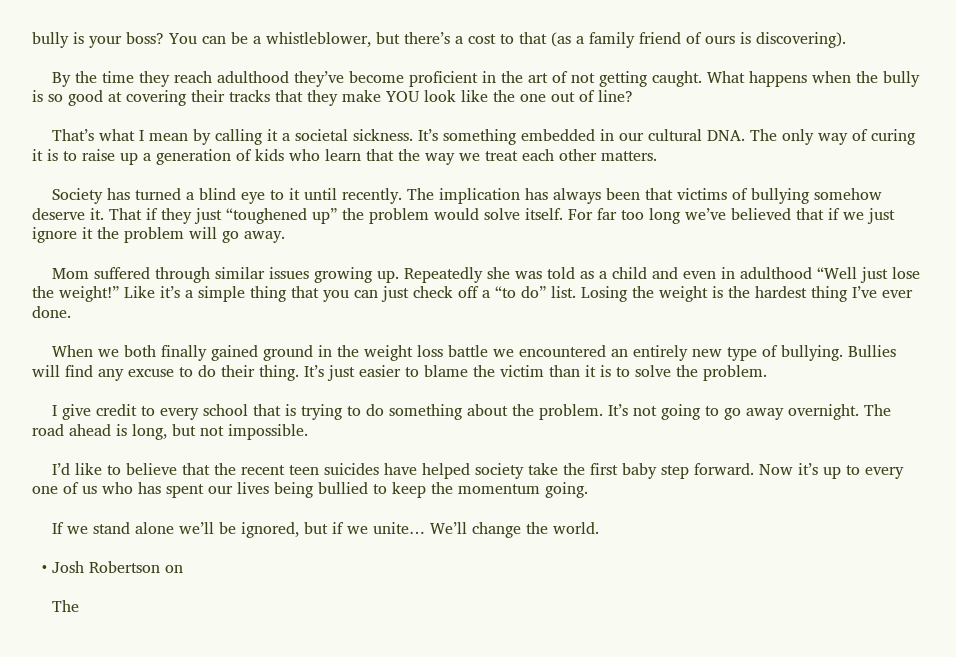bully is your boss? You can be a whistleblower, but there’s a cost to that (as a family friend of ours is discovering).

    By the time they reach adulthood they’ve become proficient in the art of not getting caught. What happens when the bully is so good at covering their tracks that they make YOU look like the one out of line?

    That’s what I mean by calling it a societal sickness. It’s something embedded in our cultural DNA. The only way of curing it is to raise up a generation of kids who learn that the way we treat each other matters.

    Society has turned a blind eye to it until recently. The implication has always been that victims of bullying somehow deserve it. That if they just “toughened up” the problem would solve itself. For far too long we’ve believed that if we just ignore it the problem will go away.

    Mom suffered through similar issues growing up. Repeatedly she was told as a child and even in adulthood “Well just lose the weight!” Like it’s a simple thing that you can just check off a “to do” list. Losing the weight is the hardest thing I’ve ever done.

    When we both finally gained ground in the weight loss battle we encountered an entirely new type of bullying. Bullies will find any excuse to do their thing. It’s just easier to blame the victim than it is to solve the problem.

    I give credit to every school that is trying to do something about the problem. It’s not going to go away overnight. The road ahead is long, but not impossible.

    I’d like to believe that the recent teen suicides have helped society take the first baby step forward. Now it’s up to every one of us who has spent our lives being bullied to keep the momentum going.

    If we stand alone we’ll be ignored, but if we unite… We’ll change the world.

  • Josh Robertson on

    The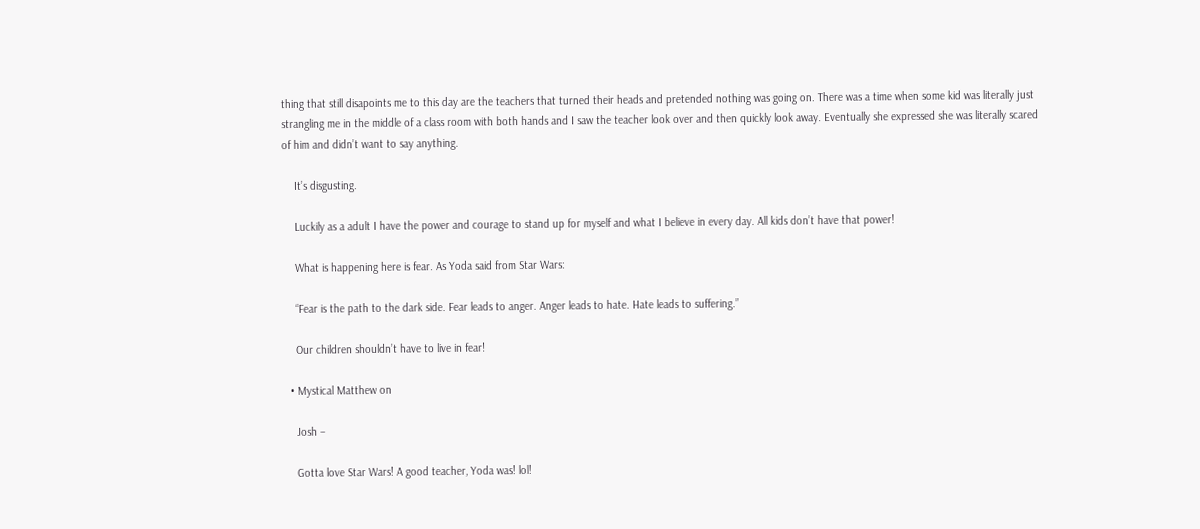thing that still disapoints me to this day are the teachers that turned their heads and pretended nothing was going on. There was a time when some kid was literally just strangling me in the middle of a class room with both hands and I saw the teacher look over and then quickly look away. Eventually she expressed she was literally scared of him and didn’t want to say anything.

    It’s disgusting.

    Luckily as a adult I have the power and courage to stand up for myself and what I believe in every day. All kids don’t have that power!

    What is happening here is fear. As Yoda said from Star Wars:

    “Fear is the path to the dark side. Fear leads to anger. Anger leads to hate. Hate leads to suffering.”

    Our children shouldn’t have to live in fear!

  • Mystical Matthew on

    Josh –

    Gotta love Star Wars! A good teacher, Yoda was! lol!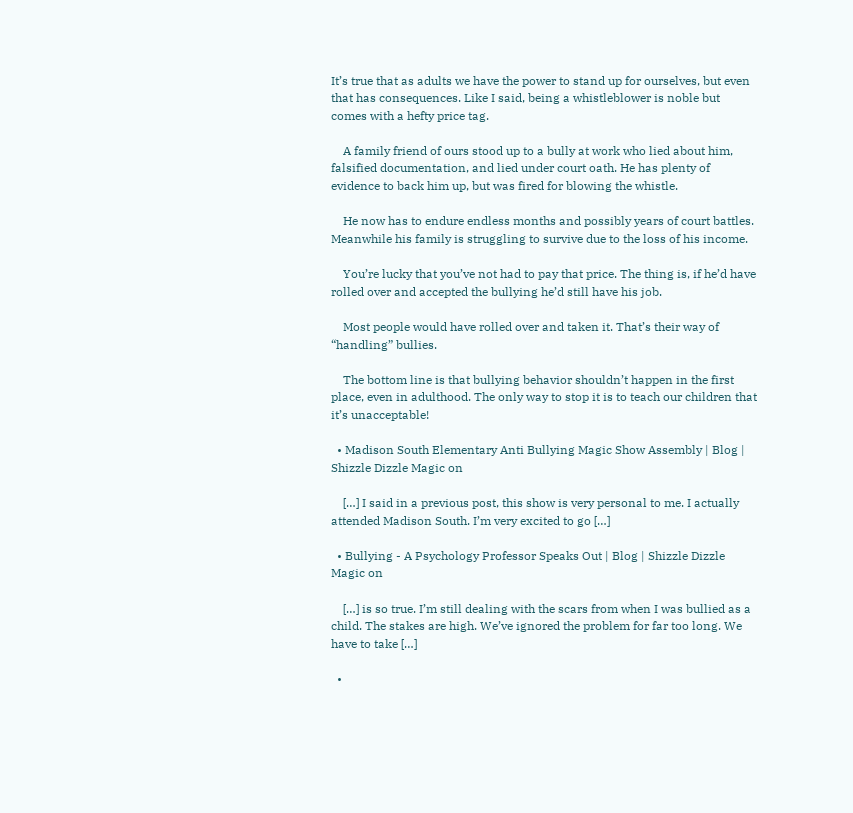It’s true that as adults we have the power to stand up for ourselves, but even that has consequences. Like I said, being a whistleblower is noble but comes with a hefty price tag.

    A family friend of ours stood up to a bully at work who lied about him, falsified documentation, and lied under court oath. He has plenty of evidence to back him up, but was fired for blowing the whistle.

    He now has to endure endless months and possibly years of court battles. Meanwhile his family is struggling to survive due to the loss of his income.

    You’re lucky that you’ve not had to pay that price. The thing is, if he’d have rolled over and accepted the bullying he’d still have his job.

    Most people would have rolled over and taken it. That’s their way of “handling” bullies.

    The bottom line is that bullying behavior shouldn’t happen in the first place, even in adulthood. The only way to stop it is to teach our children that it’s unacceptable!

  • Madison South Elementary Anti Bullying Magic Show Assembly | Blog | Shizzle Dizzle Magic on

    […] I said in a previous post, this show is very personal to me. I actually attended Madison South. I’m very excited to go […]

  • Bullying - A Psychology Professor Speaks Out | Blog | Shizzle Dizzle Magic on

    […] is so true. I’m still dealing with the scars from when I was bullied as a child. The stakes are high. We’ve ignored the problem for far too long. We have to take […]

  •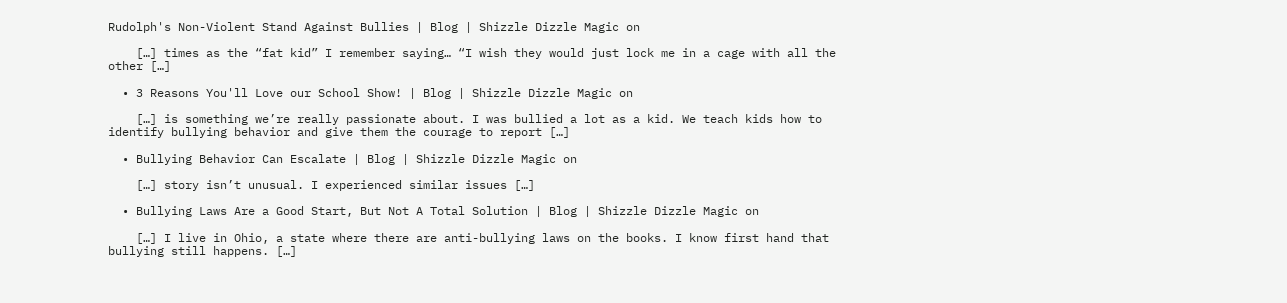Rudolph's Non-Violent Stand Against Bullies | Blog | Shizzle Dizzle Magic on

    […] times as the “fat kid” I remember saying… “I wish they would just lock me in a cage with all the other […]

  • 3 Reasons You'll Love our School Show! | Blog | Shizzle Dizzle Magic on

    […] is something we’re really passionate about. I was bullied a lot as a kid. We teach kids how to identify bullying behavior and give them the courage to report […]

  • Bullying Behavior Can Escalate | Blog | Shizzle Dizzle Magic on

    […] story isn’t unusual. I experienced similar issues […]

  • Bullying Laws Are a Good Start, But Not A Total Solution | Blog | Shizzle Dizzle Magic on

    […] I live in Ohio, a state where there are anti-bullying laws on the books. I know first hand that bullying still happens. […]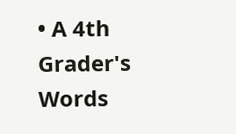• A 4th Grader's Words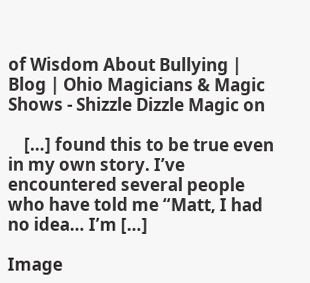of Wisdom About Bullying | Blog | Ohio Magicians & Magic Shows - Shizzle Dizzle Magic on

    […] found this to be true even in my own story. I’ve encountered several people who have told me “Matt, I had no idea… I’m […]

Image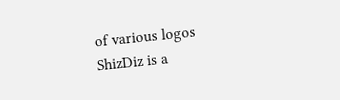of various logos
ShizDiz is a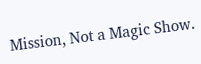Mission, Not a Magic Show.